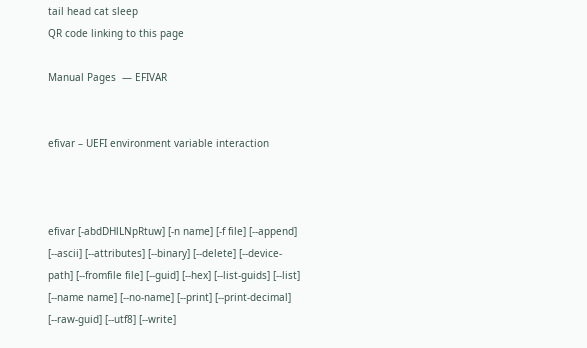tail head cat sleep
QR code linking to this page

Manual Pages  — EFIVAR


efivar – UEFI environment variable interaction



efivar [-abdDHlLNpRtuw] [-n name] [-f file] [--append] [--ascii] [--attributes] [--binary] [--delete] [--device-path] [--fromfile file] [--guid] [--hex] [--list-guids] [--list] [--name name] [--no-name] [--print] [--print-decimal] [--raw-guid] [--utf8] [--write]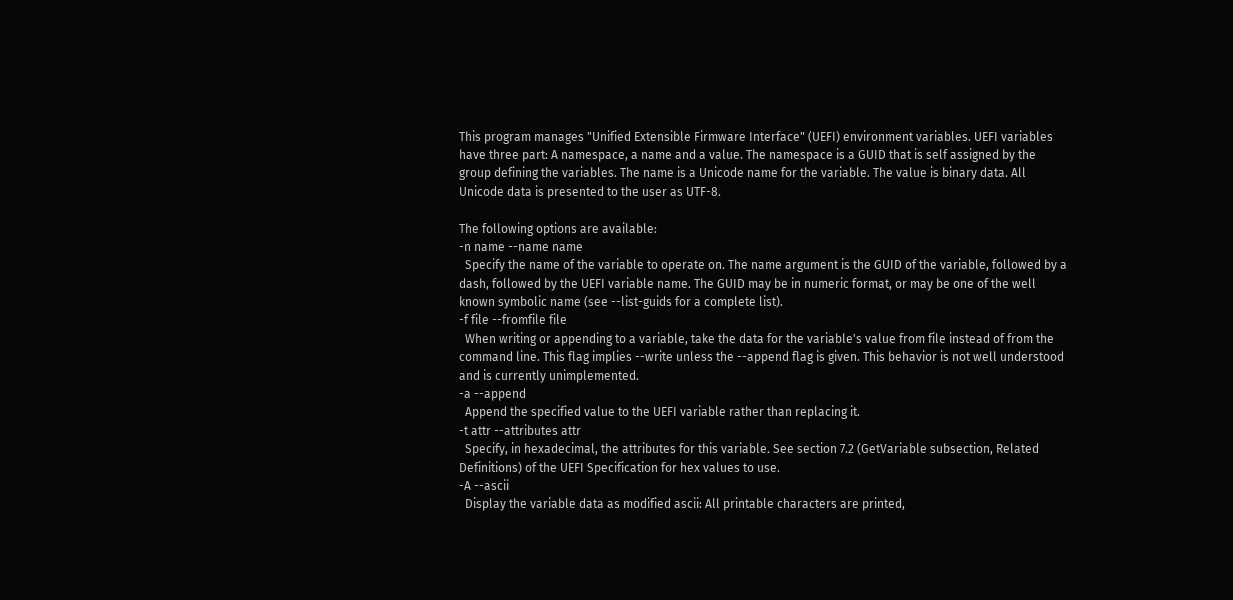This program manages "Unified Extensible Firmware Interface" (UEFI) environment variables. UEFI variables have three part: A namespace, a name and a value. The namespace is a GUID that is self assigned by the group defining the variables. The name is a Unicode name for the variable. The value is binary data. All Unicode data is presented to the user as UTF-8.

The following options are available:
-n name --name name
  Specify the name of the variable to operate on. The name argument is the GUID of the variable, followed by a dash, followed by the UEFI variable name. The GUID may be in numeric format, or may be one of the well known symbolic name (see --list-guids for a complete list).
-f file --fromfile file
  When writing or appending to a variable, take the data for the variable's value from file instead of from the command line. This flag implies --write unless the --append flag is given. This behavior is not well understood and is currently unimplemented.
-a --append
  Append the specified value to the UEFI variable rather than replacing it.
-t attr --attributes attr
  Specify, in hexadecimal, the attributes for this variable. See section 7.2 (GetVariable subsection, Related Definitions) of the UEFI Specification for hex values to use.
-A --ascii
  Display the variable data as modified ascii: All printable characters are printed,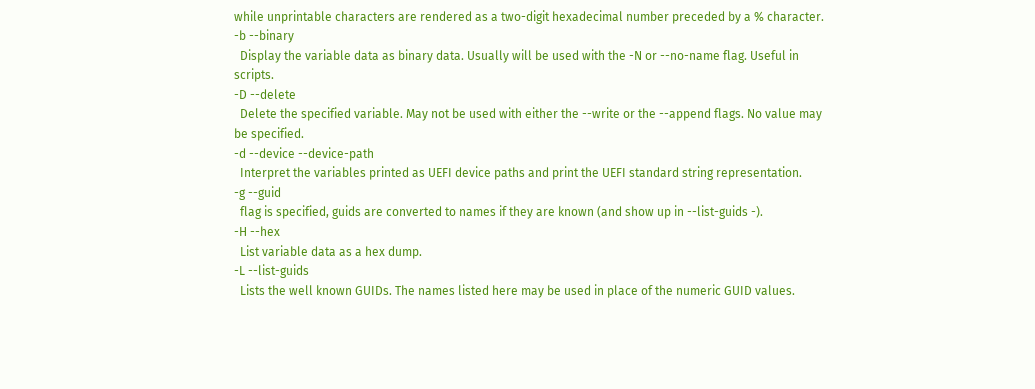while unprintable characters are rendered as a two-digit hexadecimal number preceded by a % character.
-b --binary
  Display the variable data as binary data. Usually will be used with the -N or --no-name flag. Useful in scripts.
-D --delete
  Delete the specified variable. May not be used with either the --write or the --append flags. No value may be specified.
-d --device --device-path
  Interpret the variables printed as UEFI device paths and print the UEFI standard string representation.
-g --guid
  flag is specified, guids are converted to names if they are known (and show up in --list-guids -).
-H --hex
  List variable data as a hex dump.
-L --list-guids
  Lists the well known GUIDs. The names listed here may be used in place of the numeric GUID values.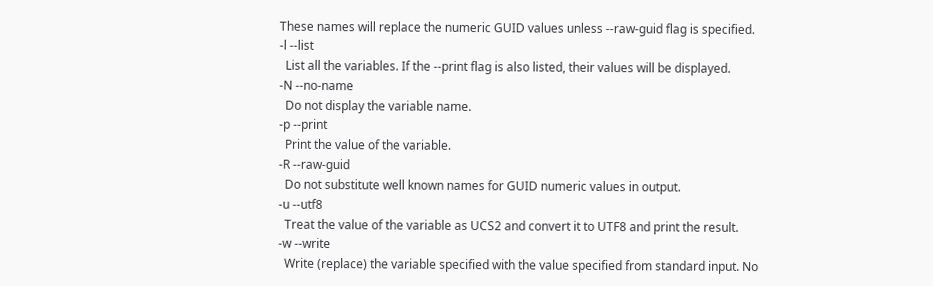These names will replace the numeric GUID values unless --raw-guid flag is specified.
-l --list
  List all the variables. If the --print flag is also listed, their values will be displayed.
-N --no-name
  Do not display the variable name.
-p --print
  Print the value of the variable.
-R --raw-guid
  Do not substitute well known names for GUID numeric values in output.
-u --utf8
  Treat the value of the variable as UCS2 and convert it to UTF8 and print the result.
-w --write
  Write (replace) the variable specified with the value specified from standard input. No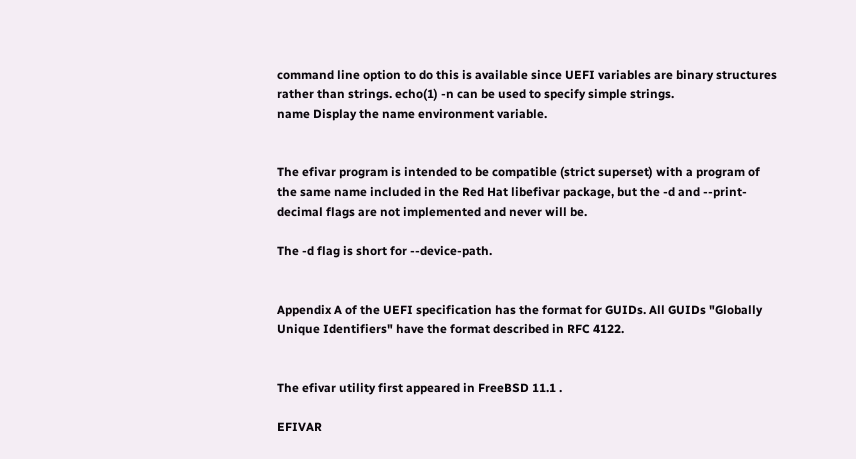command line option to do this is available since UEFI variables are binary structures rather than strings. echo(1) -n can be used to specify simple strings.
name Display the name environment variable.


The efivar program is intended to be compatible (strict superset) with a program of the same name included in the Red Hat libefivar package, but the -d and --print-decimal flags are not implemented and never will be.

The -d flag is short for --device-path.


Appendix A of the UEFI specification has the format for GUIDs. All GUIDs "Globally Unique Identifiers" have the format described in RFC 4122.


The efivar utility first appeared in FreeBSD 11.1 .

EFIVAR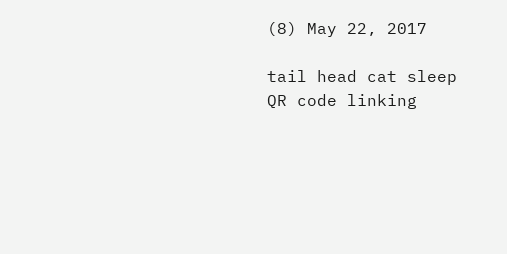(8) May 22, 2017

tail head cat sleep
QR code linking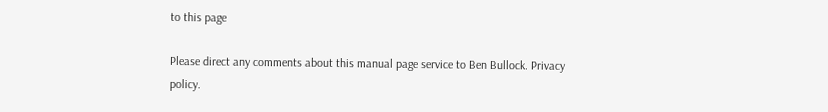to this page

Please direct any comments about this manual page service to Ben Bullock. Privacy policy.